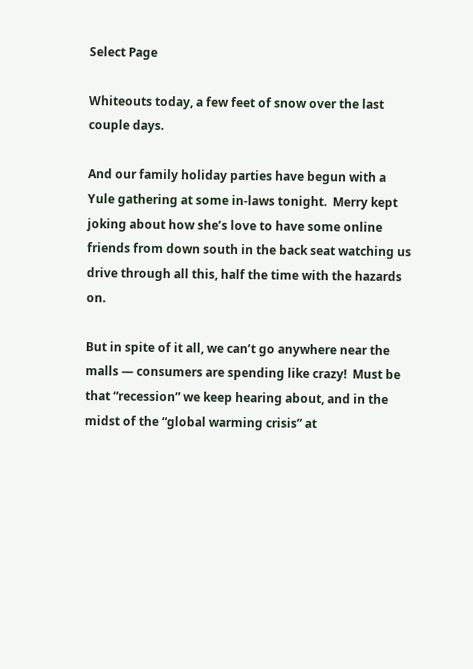Select Page

Whiteouts today, a few feet of snow over the last couple days.

And our family holiday parties have begun with a Yule gathering at some in-laws tonight.  Merry kept joking about how she’s love to have some online friends from down south in the back seat watching us drive through all this, half the time with the hazards on.

But in spite of it all, we can’t go anywhere near the malls — consumers are spending like crazy!  Must be that “recession” we keep hearing about, and in the midst of the “global warming crisis” at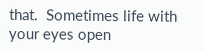that.  Sometimes life with your eyes open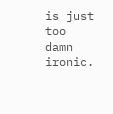is just too damn ironic.